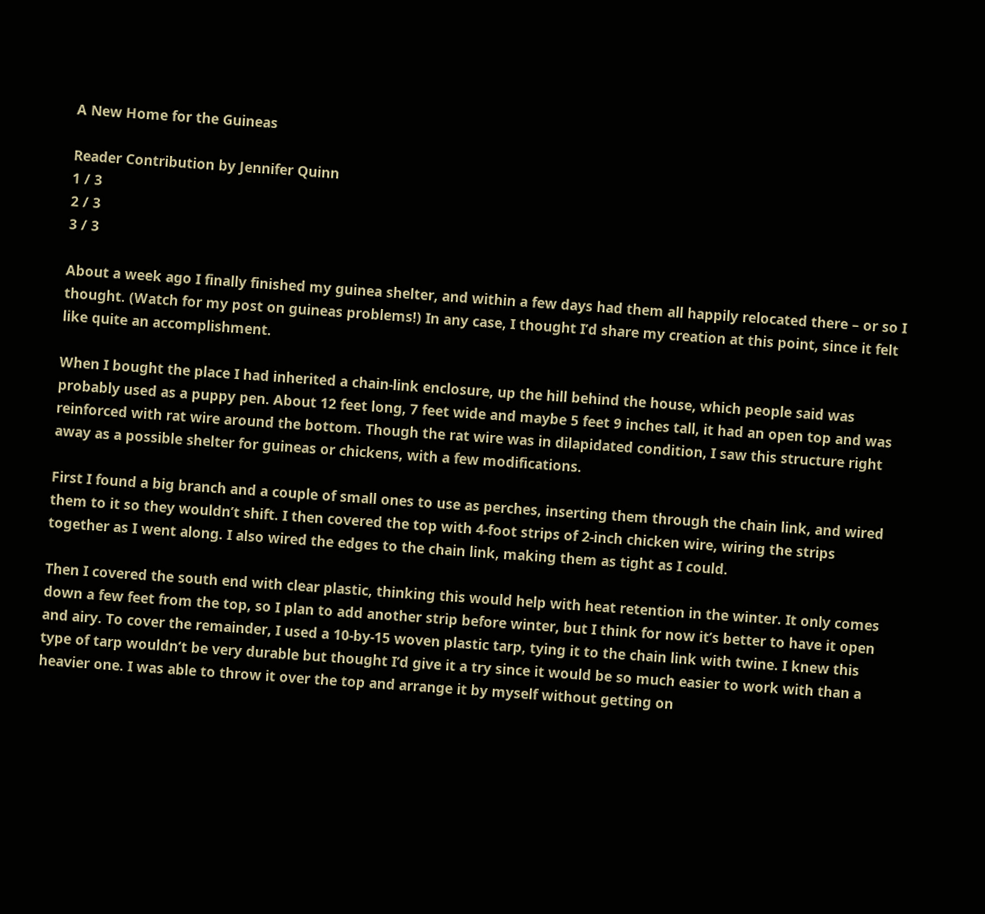A New Home for the Guineas

Reader Contribution by Jennifer Quinn
1 / 3
2 / 3
3 / 3

About a week ago I finally finished my guinea shelter, and within a few days had them all happily relocated there – or so I thought. (Watch for my post on guineas problems!) In any case, I thought I’d share my creation at this point, since it felt like quite an accomplishment.

When I bought the place I had inherited a chain-link enclosure, up the hill behind the house, which people said was probably used as a puppy pen. About 12 feet long, 7 feet wide and maybe 5 feet 9 inches tall, it had an open top and was reinforced with rat wire around the bottom. Though the rat wire was in dilapidated condition, I saw this structure right away as a possible shelter for guineas or chickens, with a few modifications.

First I found a big branch and a couple of small ones to use as perches, inserting them through the chain link, and wired them to it so they wouldn’t shift. I then covered the top with 4-foot strips of 2-inch chicken wire, wiring the strips together as I went along. I also wired the edges to the chain link, making them as tight as I could.

Then I covered the south end with clear plastic, thinking this would help with heat retention in the winter. It only comes down a few feet from the top, so I plan to add another strip before winter, but I think for now it’s better to have it open and airy. To cover the remainder, I used a 10-by-15 woven plastic tarp, tying it to the chain link with twine. I knew this type of tarp wouldn’t be very durable but thought I’d give it a try since it would be so much easier to work with than a heavier one. I was able to throw it over the top and arrange it by myself without getting on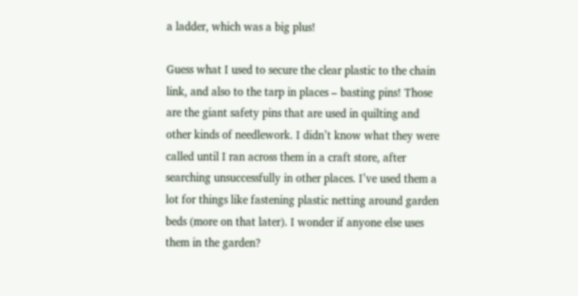a ladder, which was a big plus!

Guess what I used to secure the clear plastic to the chain link, and also to the tarp in places – basting pins! Those are the giant safety pins that are used in quilting and other kinds of needlework. I didn’t know what they were called until I ran across them in a craft store, after searching unsuccessfully in other places. I’ve used them a lot for things like fastening plastic netting around garden beds (more on that later). I wonder if anyone else uses them in the garden?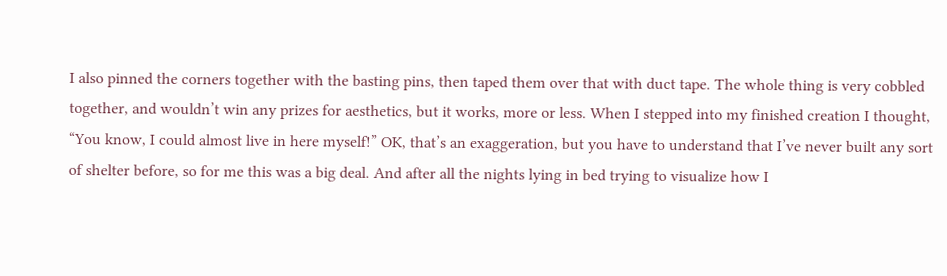I also pinned the corners together with the basting pins, then taped them over that with duct tape. The whole thing is very cobbled together, and wouldn’t win any prizes for aesthetics, but it works, more or less. When I stepped into my finished creation I thought, “You know, I could almost live in here myself!” OK, that’s an exaggeration, but you have to understand that I’ve never built any sort of shelter before, so for me this was a big deal. And after all the nights lying in bed trying to visualize how I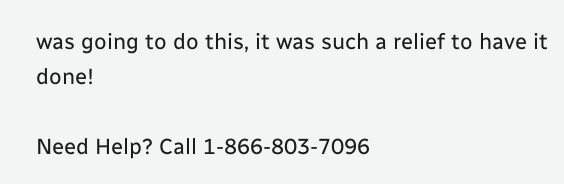was going to do this, it was such a relief to have it done!

Need Help? Call 1-866-803-7096